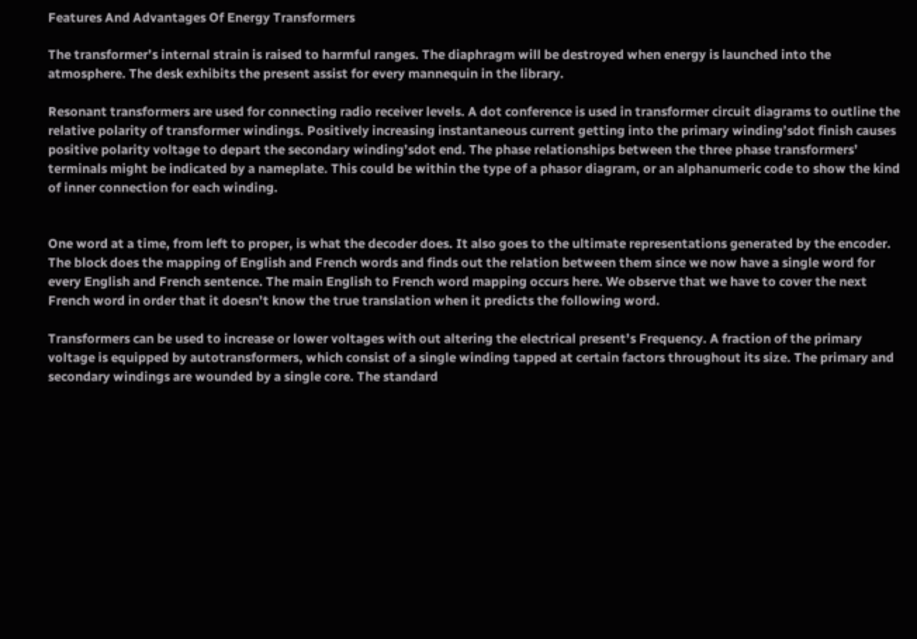Features And Advantages Of Energy Transformers

The transformer’s internal strain is raised to harmful ranges. The diaphragm will be destroyed when energy is launched into the atmosphere. The desk exhibits the present assist for every mannequin in the library.

Resonant transformers are used for connecting radio receiver levels. A dot conference is used in transformer circuit diagrams to outline the relative polarity of transformer windings. Positively increasing instantaneous current getting into the primary winding’sdot finish causes positive polarity voltage to depart the secondary winding’sdot end. The phase relationships between the three phase transformers’ terminals might be indicated by a nameplate. This could be within the type of a phasor diagram, or an alphanumeric code to show the kind of inner connection for each winding.


One word at a time, from left to proper, is what the decoder does. It also goes to the ultimate representations generated by the encoder. The block does the mapping of English and French words and finds out the relation between them since we now have a single word for every English and French sentence. The main English to French word mapping occurs here. We observe that we have to cover the next French word in order that it doesn’t know the true translation when it predicts the following word.

Transformers can be used to increase or lower voltages with out altering the electrical present’s Frequency. A fraction of the primary voltage is equipped by autotransformers, which consist of a single winding tapped at certain factors throughout its size. The primary and secondary windings are wounded by a single core. The standard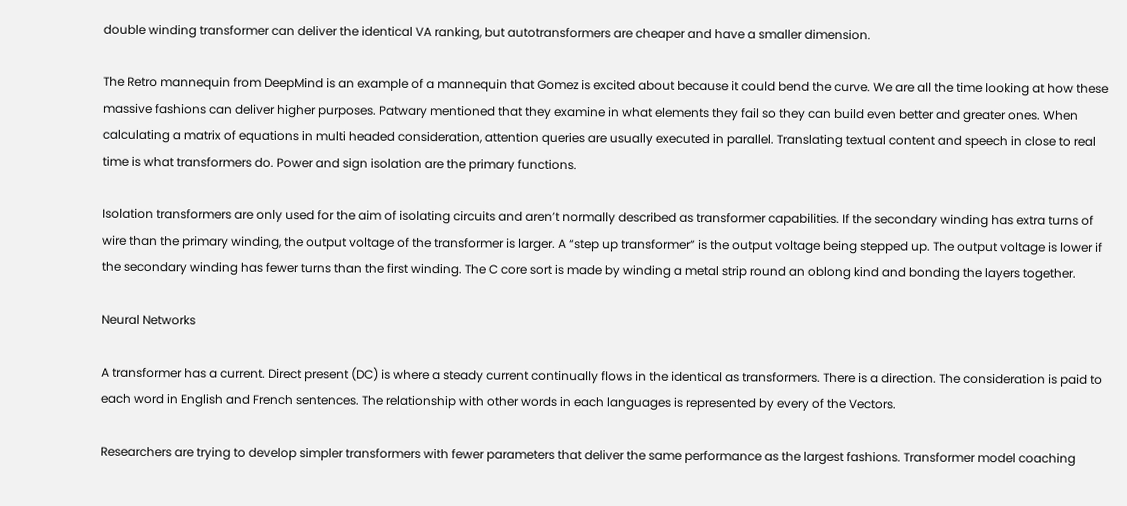double winding transformer can deliver the identical VA ranking, but autotransformers are cheaper and have a smaller dimension.

The Retro mannequin from DeepMind is an example of a mannequin that Gomez is excited about because it could bend the curve. We are all the time looking at how these massive fashions can deliver higher purposes. Patwary mentioned that they examine in what elements they fail so they can build even better and greater ones. When calculating a matrix of equations in multi headed consideration, attention queries are usually executed in parallel. Translating textual content and speech in close to real time is what transformers do. Power and sign isolation are the primary functions.

Isolation transformers are only used for the aim of isolating circuits and aren’t normally described as transformer capabilities. If the secondary winding has extra turns of wire than the primary winding, the output voltage of the transformer is larger. A “step up transformer” is the output voltage being stepped up. The output voltage is lower if the secondary winding has fewer turns than the first winding. The C core sort is made by winding a metal strip round an oblong kind and bonding the layers together.

Neural Networks

A transformer has a current. Direct present (DC) is where a steady current continually flows in the identical as transformers. There is a direction. The consideration is paid to each word in English and French sentences. The relationship with other words in each languages is represented by every of the Vectors.

Researchers are trying to develop simpler transformers with fewer parameters that deliver the same performance as the largest fashions. Transformer model coaching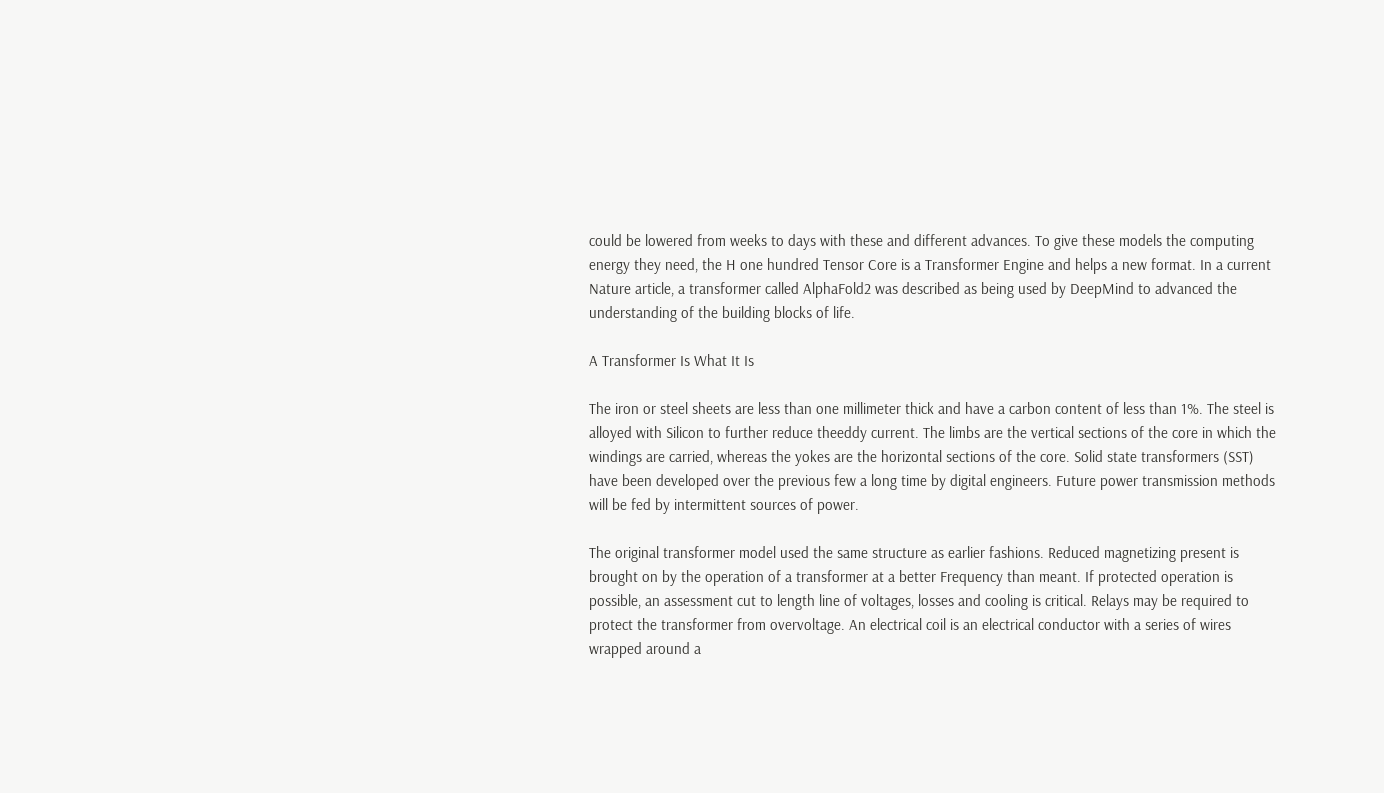could be lowered from weeks to days with these and different advances. To give these models the computing energy they need, the H one hundred Tensor Core is a Transformer Engine and helps a new format. In a current Nature article, a transformer called AlphaFold2 was described as being used by DeepMind to advanced the understanding of the building blocks of life.

A Transformer Is What It Is

The iron or steel sheets are less than one millimeter thick and have a carbon content of less than 1%. The steel is alloyed with Silicon to further reduce theeddy current. The limbs are the vertical sections of the core in which the windings are carried, whereas the yokes are the horizontal sections of the core. Solid state transformers (SST) have been developed over the previous few a long time by digital engineers. Future power transmission methods will be fed by intermittent sources of power.

The original transformer model used the same structure as earlier fashions. Reduced magnetizing present is brought on by the operation of a transformer at a better Frequency than meant. If protected operation is possible, an assessment cut to length line of voltages, losses and cooling is critical. Relays may be required to protect the transformer from overvoltage. An electrical coil is an electrical conductor with a series of wires wrapped around a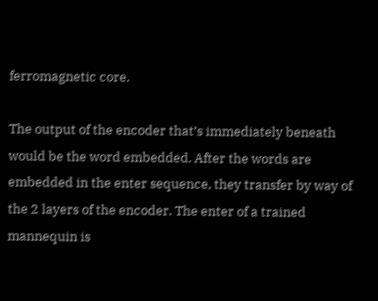ferromagnetic core.

The output of the encoder that’s immediately beneath would be the word embedded. After the words are embedded in the enter sequence, they transfer by way of the 2 layers of the encoder. The enter of a trained mannequin is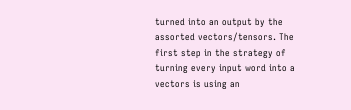turned into an output by the assorted vectors/tensors. The first step in the strategy of turning every input word into a vectors is using an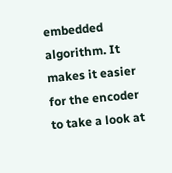embedded algorithm. It makes it easier for the encoder to take a look at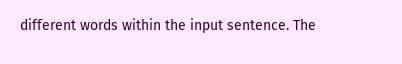different words within the input sentence. The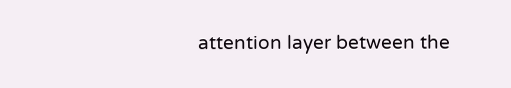attention layer between the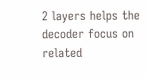2 layers helps the decoder focus on related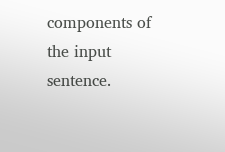components of the input sentence.